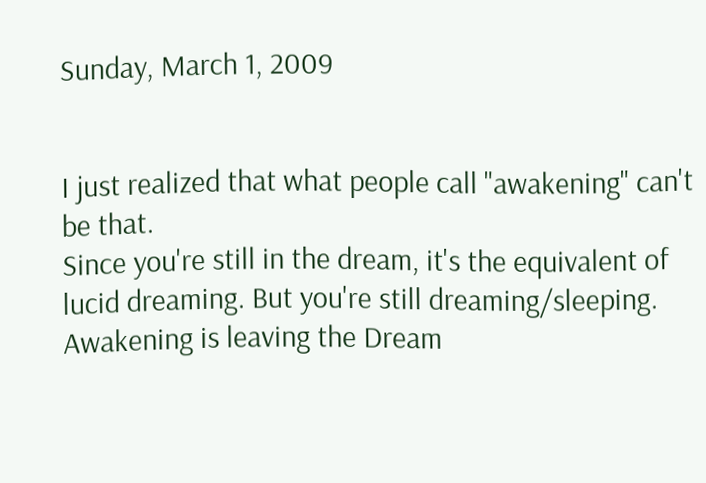Sunday, March 1, 2009


I just realized that what people call "awakening" can't be that.
Since you're still in the dream, it's the equivalent of lucid dreaming. But you're still dreaming/sleeping.
Awakening is leaving the Dream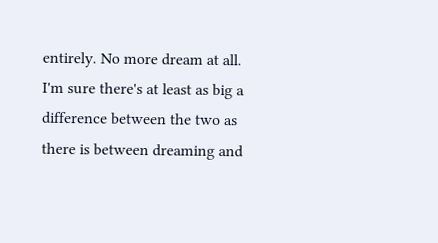entirely. No more dream at all.
I'm sure there's at least as big a difference between the two as there is between dreaming and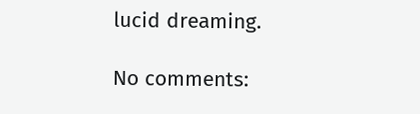lucid dreaming.

No comments: